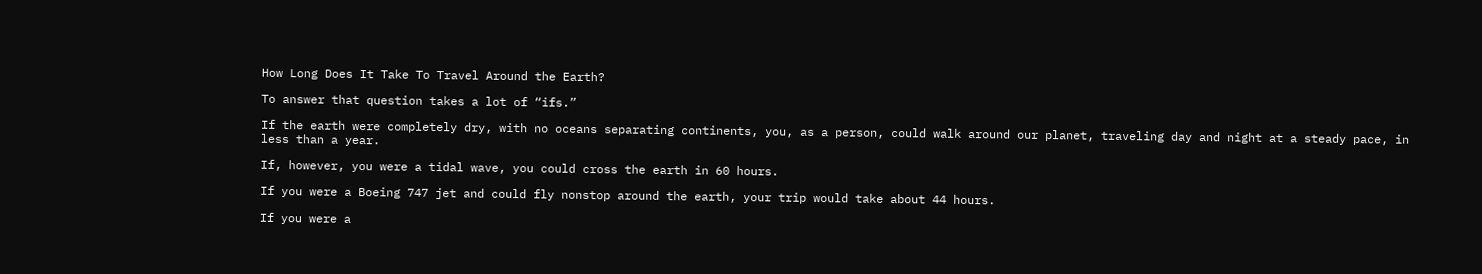How Long Does It Take To Travel Around the Earth?

To answer that question takes a lot of “ifs.”

If the earth were completely dry, with no oceans separating continents, you, as a person, could walk around our planet, traveling day and night at a steady pace, in less than a year.

If, however, you were a tidal wave, you could cross the earth in 60 hours.

If you were a Boeing 747 jet and could fly nonstop around the earth, your trip would take about 44 hours.

If you were a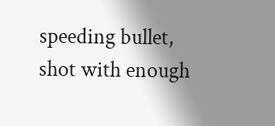speeding bullet, shot with enough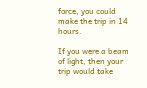force, you could make the trip in 14 hours.

If you were a beam of light, then your trip would take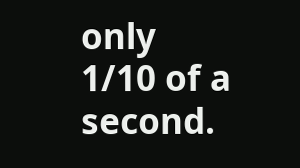only 1/10 of a second.